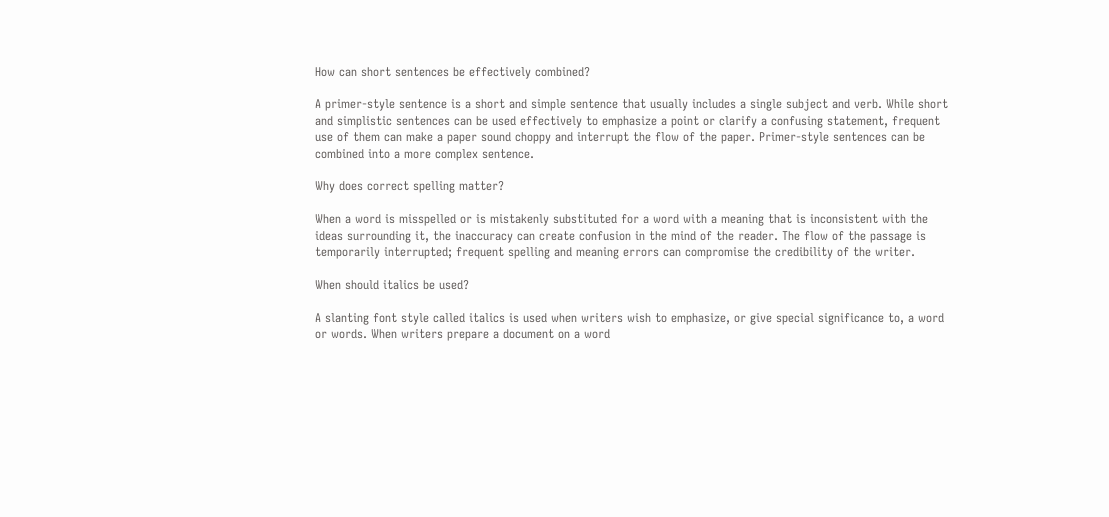How can short sentences be effectively combined?

A primer-style sentence is a short and simple sentence that usually includes a single subject and verb. While short and simplistic sentences can be used effectively to emphasize a point or clarify a confusing statement, frequent use of them can make a paper sound choppy and interrupt the flow of the paper. Primer-style sentences can be combined into a more complex sentence.

Why does correct spelling matter?

When a word is misspelled or is mistakenly substituted for a word with a meaning that is inconsistent with the ideas surrounding it, the inaccuracy can create confusion in the mind of the reader. The flow of the passage is temporarily interrupted; frequent spelling and meaning errors can compromise the credibility of the writer.

When should italics be used?

A slanting font style called italics is used when writers wish to emphasize, or give special significance to, a word or words. When writers prepare a document on a word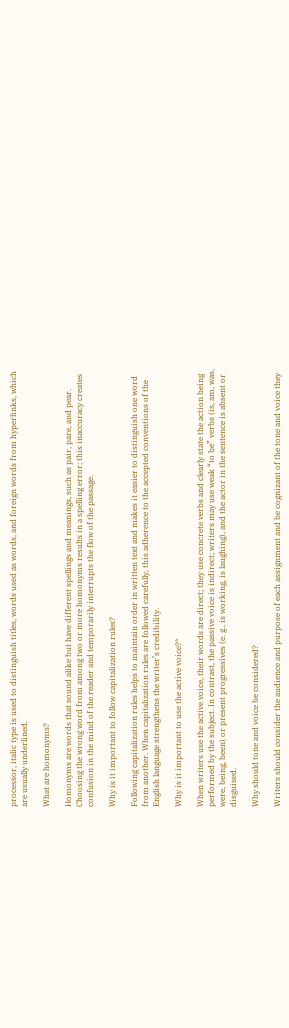processor, italic type is used to distinguish titles, words used as words, and foreign words from hyperlinks, which are usually underlined.

What are homonyms?

Homonyms are words that sound alike but have different spellings and meanings, such as pair, pare, and pear. Choosing the wrong word from among two or more homonyms results in a spelling error; this inaccuracy creates confusion in the mind of the reader and temporarily interrupts the flow of the passage.

Why is it important to follow capitalization rules?

Following capitalization rules helps to maintain order in written text and makes it easier to distinguish one word from another. When capitalization rules are followed carefully, this adherence to the accepted conventions of the English language strengthens the writer’s credibility.

Why is it important to use the active voice?*

When writers use the active voice, their words are direct; they use concrete verbs and clearly state the action being performed by the subject. In contrast, the passive voice is indirect; writers may use weak “to be” verbs (is, am, was, were, being, been) or present progressives (e. g., is working, is laughing), and the actor in the sentence is absent or disguised.

Why should tone and voice be considered?

Writers should consider the audience and purpose of each assignment and be cognizant of the tone and voice they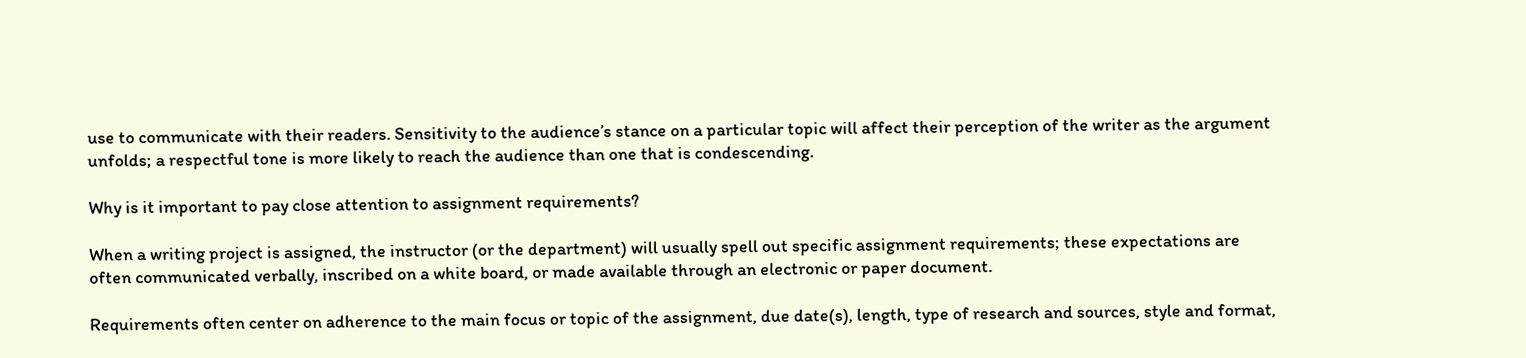use to communicate with their readers. Sensitivity to the audience’s stance on a particular topic will affect their perception of the writer as the argument unfolds; a respectful tone is more likely to reach the audience than one that is condescending.

Why is it important to pay close attention to assignment requirements?

When a writing project is assigned, the instructor (or the department) will usually spell out specific assignment requirements; these expectations are often communicated verbally, inscribed on a white board, or made available through an electronic or paper document.

Requirements often center on adherence to the main focus or topic of the assignment, due date(s), length, type of research and sources, style and format,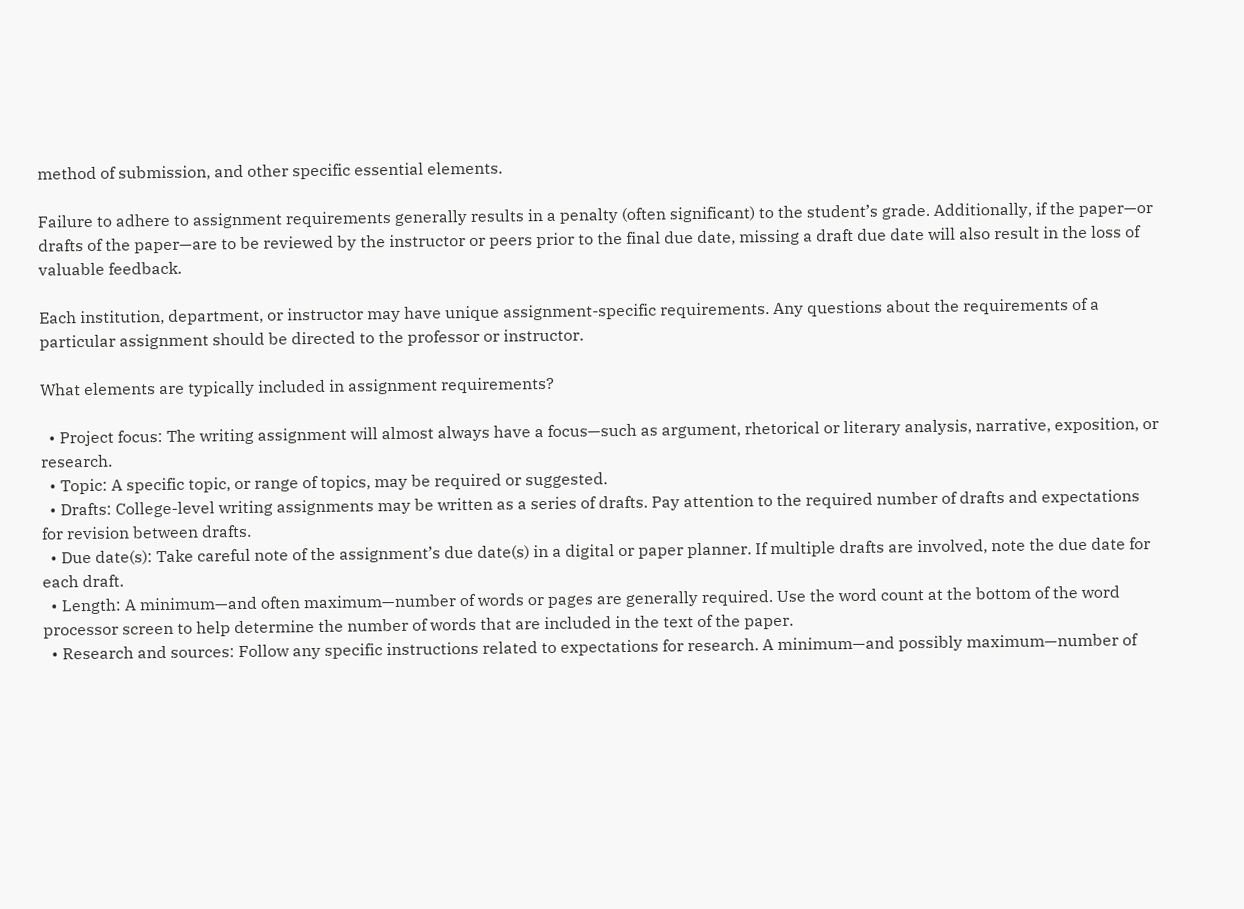method of submission, and other specific essential elements.

Failure to adhere to assignment requirements generally results in a penalty (often significant) to the student’s grade. Additionally, if the paper—or drafts of the paper—are to be reviewed by the instructor or peers prior to the final due date, missing a draft due date will also result in the loss of valuable feedback.

Each institution, department, or instructor may have unique assignment-specific requirements. Any questions about the requirements of a particular assignment should be directed to the professor or instructor.

What elements are typically included in assignment requirements?

  • Project focus: The writing assignment will almost always have a focus—such as argument, rhetorical or literary analysis, narrative, exposition, or research.
  • Topic: A specific topic, or range of topics, may be required or suggested.
  • Drafts: College-level writing assignments may be written as a series of drafts. Pay attention to the required number of drafts and expectations for revision between drafts.
  • Due date(s): Take careful note of the assignment’s due date(s) in a digital or paper planner. If multiple drafts are involved, note the due date for each draft.
  • Length: A minimum—and often maximum—number of words or pages are generally required. Use the word count at the bottom of the word processor screen to help determine the number of words that are included in the text of the paper.
  • Research and sources: Follow any specific instructions related to expectations for research. A minimum—and possibly maximum—number of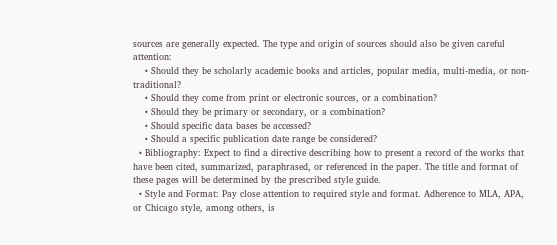sources are generally expected. The type and origin of sources should also be given careful attention:
    • Should they be scholarly academic books and articles, popular media, multi-media, or non-traditional?
    • Should they come from print or electronic sources, or a combination?
    • Should they be primary or secondary, or a combination?
    • Should specific data bases be accessed?
    • Should a specific publication date range be considered?
  • Bibliography: Expect to find a directive describing how to present a record of the works that have been cited, summarized, paraphrased, or referenced in the paper. The title and format of these pages will be determined by the prescribed style guide.
  • Style and Format: Pay close attention to required style and format. Adherence to MLA, APA, or Chicago style, among others, is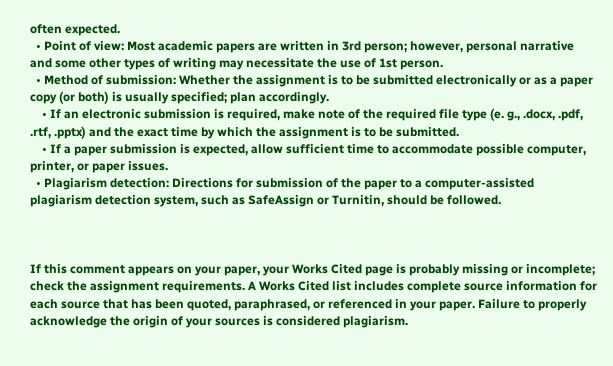often expected.
  • Point of view: Most academic papers are written in 3rd person; however, personal narrative and some other types of writing may necessitate the use of 1st person.
  • Method of submission: Whether the assignment is to be submitted electronically or as a paper copy (or both) is usually specified; plan accordingly.
    • If an electronic submission is required, make note of the required file type (e. g., .docx, .pdf, .rtf, .pptx) and the exact time by which the assignment is to be submitted.
    • If a paper submission is expected, allow sufficient time to accommodate possible computer, printer, or paper issues.
  • Plagiarism detection: Directions for submission of the paper to a computer-assisted plagiarism detection system, such as SafeAssign or Turnitin, should be followed.



If this comment appears on your paper, your Works Cited page is probably missing or incomplete; check the assignment requirements. A Works Cited list includes complete source information for each source that has been quoted, paraphrased, or referenced in your paper. Failure to properly acknowledge the origin of your sources is considered plagiarism.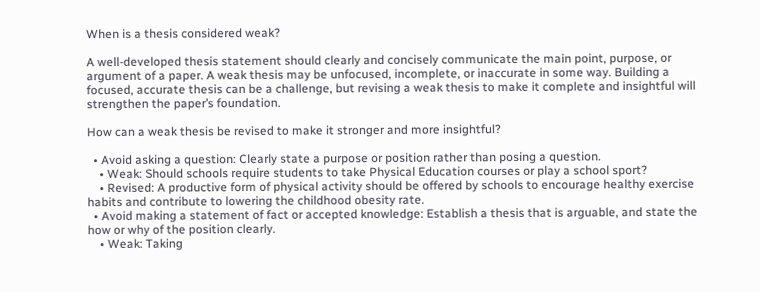When is a thesis considered weak?

A well-developed thesis statement should clearly and concisely communicate the main point, purpose, or argument of a paper. A weak thesis may be unfocused, incomplete, or inaccurate in some way. Building a focused, accurate thesis can be a challenge, but revising a weak thesis to make it complete and insightful will strengthen the paper’s foundation.

How can a weak thesis be revised to make it stronger and more insightful?

  • Avoid asking a question: Clearly state a purpose or position rather than posing a question.
    • Weak: Should schools require students to take Physical Education courses or play a school sport?
    • Revised: A productive form of physical activity should be offered by schools to encourage healthy exercise habits and contribute to lowering the childhood obesity rate.
  • Avoid making a statement of fact or accepted knowledge: Establish a thesis that is arguable, and state the how or why of the position clearly.
    • Weak: Taking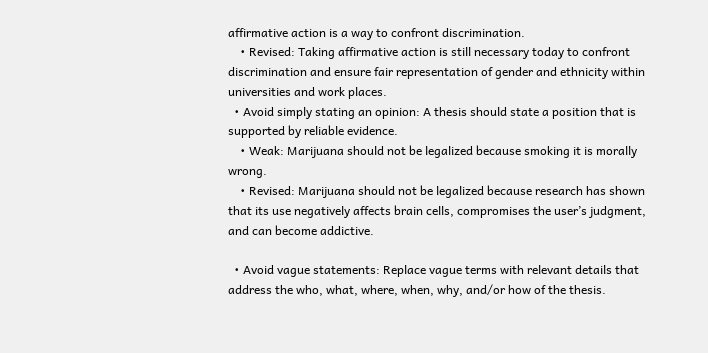affirmative action is a way to confront discrimination.
    • Revised: Taking affirmative action is still necessary today to confront discrimination and ensure fair representation of gender and ethnicity within universities and work places.
  • Avoid simply stating an opinion: A thesis should state a position that is supported by reliable evidence.
    • Weak: Marijuana should not be legalized because smoking it is morally wrong.
    • Revised: Marijuana should not be legalized because research has shown that its use negatively affects brain cells, compromises the user’s judgment, and can become addictive.

  • Avoid vague statements: Replace vague terms with relevant details that address the who, what, where, when, why, and/or how of the thesis.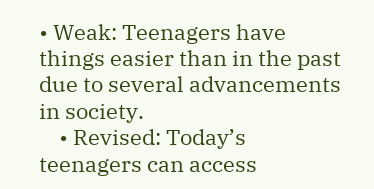• Weak: Teenagers have things easier than in the past due to several advancements in society.
    • Revised: Today’s teenagers can access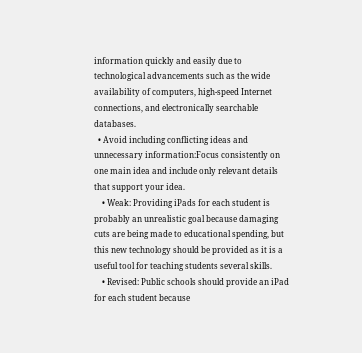information quickly and easily due to technological advancements such as the wide availability of computers, high-speed Internet connections, and electronically searchable databases.
  • Avoid including conflicting ideas and unnecessary information:Focus consistently on one main idea and include only relevant details that support your idea.
    • Weak: Providing iPads for each student is probably an unrealistic goal because damaging cuts are being made to educational spending, but this new technology should be provided as it is a useful tool for teaching students several skills.
    • Revised: Public schools should provide an iPad for each student because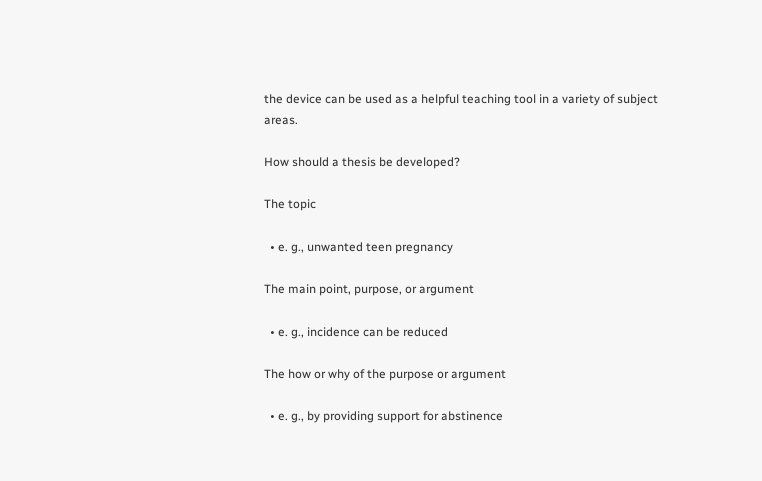the device can be used as a helpful teaching tool in a variety of subject areas.

How should a thesis be developed?

The topic

  • e. g., unwanted teen pregnancy

The main point, purpose, or argument

  • e. g., incidence can be reduced

The how or why of the purpose or argument

  • e. g., by providing support for abstinence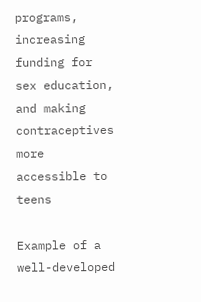programs, increasing funding for sex education, and making contraceptives more accessible to teens

Example of a well-developed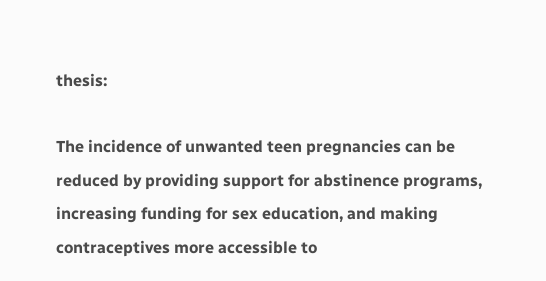thesis:

The incidence of unwanted teen pregnancies can be reduced by providing support for abstinence programs, increasing funding for sex education, and making contraceptives more accessible to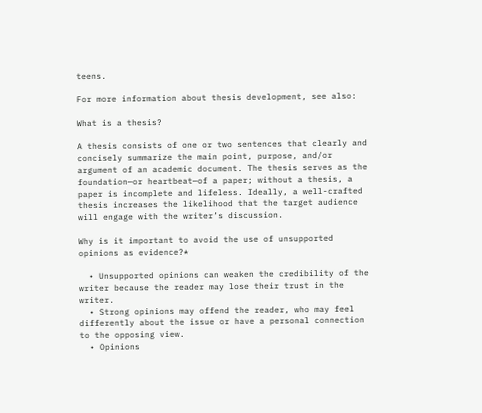teens.

For more information about thesis development, see also:

What is a thesis?

A thesis consists of one or two sentences that clearly and concisely summarize the main point, purpose, and/or argument of an academic document. The thesis serves as the foundation—or heartbeat—of a paper; without a thesis, a paper is incomplete and lifeless. Ideally, a well-crafted thesis increases the likelihood that the target audience will engage with the writer’s discussion.

Why is it important to avoid the use of unsupported opinions as evidence?*

  • Unsupported opinions can weaken the credibility of the writer because the reader may lose their trust in the writer.
  • Strong opinions may offend the reader, who may feel differently about the issue or have a personal connection to the opposing view.
  • Opinions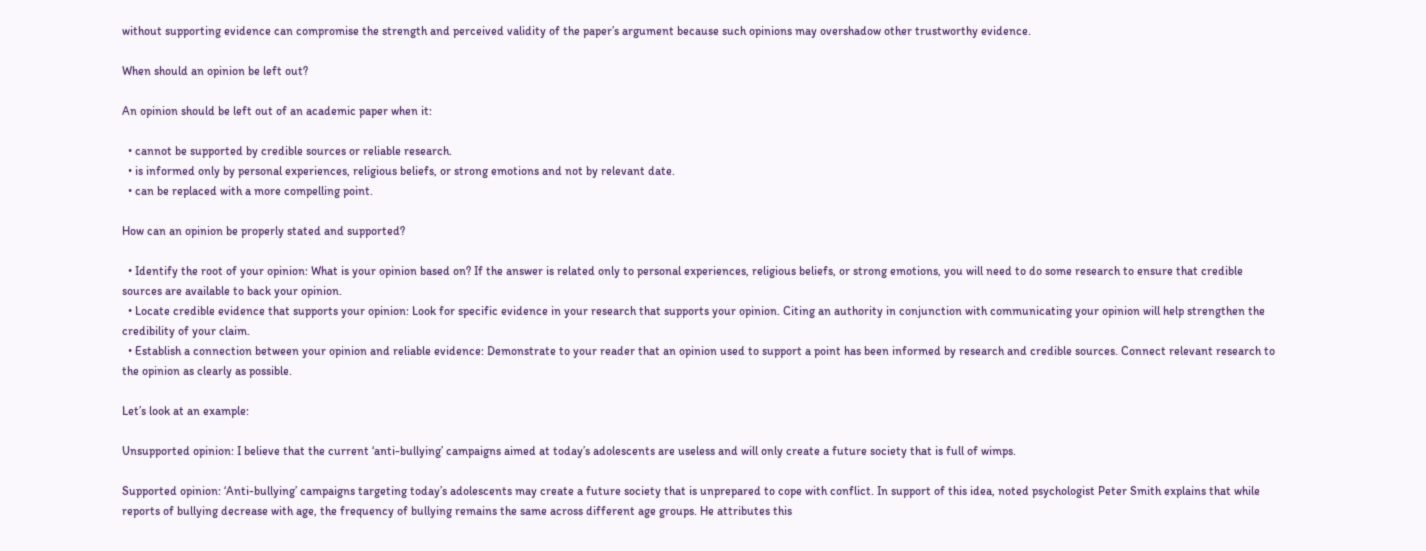without supporting evidence can compromise the strength and perceived validity of the paper’s argument because such opinions may overshadow other trustworthy evidence.

When should an opinion be left out?

An opinion should be left out of an academic paper when it:

  • cannot be supported by credible sources or reliable research.
  • is informed only by personal experiences, religious beliefs, or strong emotions and not by relevant date.
  • can be replaced with a more compelling point.

How can an opinion be properly stated and supported?

  • Identify the root of your opinion: What is your opinion based on? If the answer is related only to personal experiences, religious beliefs, or strong emotions, you will need to do some research to ensure that credible sources are available to back your opinion.
  • Locate credible evidence that supports your opinion: Look for specific evidence in your research that supports your opinion. Citing an authority in conjunction with communicating your opinion will help strengthen the credibility of your claim.
  • Establish a connection between your opinion and reliable evidence: Demonstrate to your reader that an opinion used to support a point has been informed by research and credible sources. Connect relevant research to the opinion as clearly as possible.

Let’s look at an example:

Unsupported opinion: I believe that the current ‘anti-bullying’ campaigns aimed at today’s adolescents are useless and will only create a future society that is full of wimps.

Supported opinion: ‘Anti-bullying’ campaigns targeting today’s adolescents may create a future society that is unprepared to cope with conflict. In support of this idea, noted psychologist Peter Smith explains that while reports of bullying decrease with age, the frequency of bullying remains the same across different age groups. He attributes this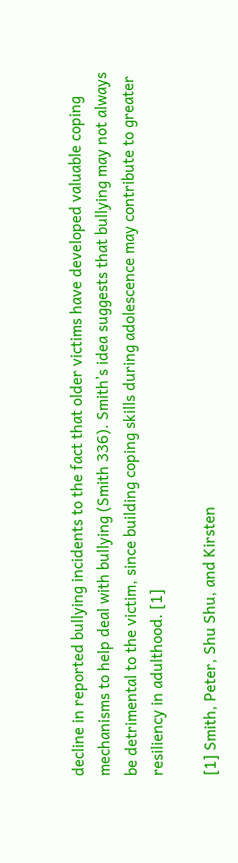decline in reported bullying incidents to the fact that older victims have developed valuable coping mechanisms to help deal with bullying (Smith 336). Smith’s idea suggests that bullying may not always be detrimental to the victim, since building coping skills during adolescence may contribute to greater resiliency in adulthood. [1]

[1] Smith, Peter, Shu Shu, and Kirsten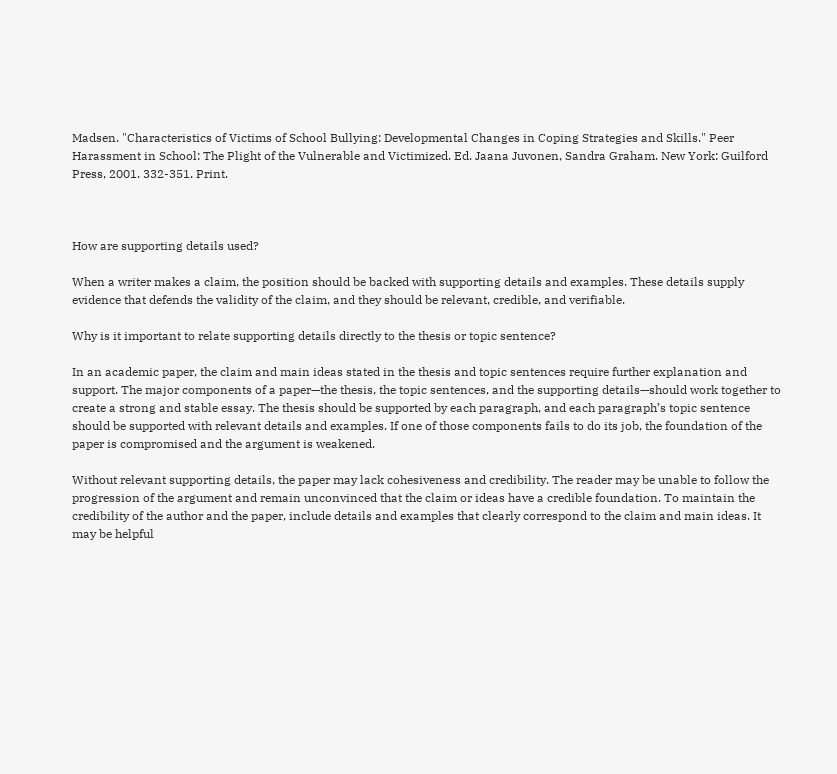Madsen. "Characteristics of Victims of School Bullying: Developmental Changes in Coping Strategies and Skills." Peer Harassment in School: The Plight of the Vulnerable and Victimized. Ed. Jaana Juvonen, Sandra Graham. New York: Guilford Press, 2001. 332-351. Print.



How are supporting details used?

When a writer makes a claim, the position should be backed with supporting details and examples. These details supply evidence that defends the validity of the claim, and they should be relevant, credible, and verifiable.

Why is it important to relate supporting details directly to the thesis or topic sentence?

In an academic paper, the claim and main ideas stated in the thesis and topic sentences require further explanation and support. The major components of a paper—the thesis, the topic sentences, and the supporting details—should work together to create a strong and stable essay. The thesis should be supported by each paragraph, and each paragraph’s topic sentence should be supported with relevant details and examples. If one of those components fails to do its job, the foundation of the paper is compromised and the argument is weakened.

Without relevant supporting details, the paper may lack cohesiveness and credibility. The reader may be unable to follow the progression of the argument and remain unconvinced that the claim or ideas have a credible foundation. To maintain the credibility of the author and the paper, include details and examples that clearly correspond to the claim and main ideas. It may be helpful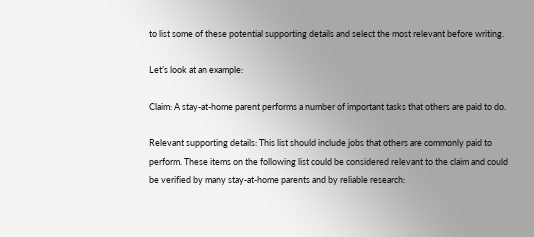to list some of these potential supporting details and select the most relevant before writing.

Let’s look at an example:

Claim: A stay-at-home parent performs a number of important tasks that others are paid to do.

Relevant supporting details: This list should include jobs that others are commonly paid to perform. These items on the following list could be considered relevant to the claim and could be verified by many stay-at-home parents and by reliable research: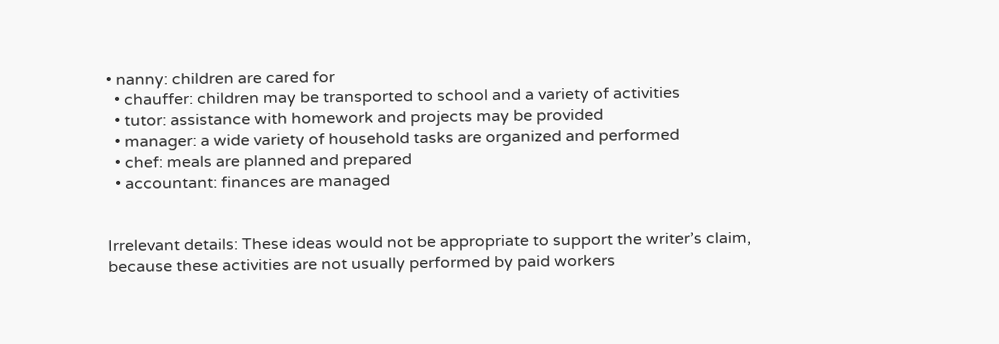• nanny: children are cared for
  • chauffer: children may be transported to school and a variety of activities
  • tutor: assistance with homework and projects may be provided
  • manager: a wide variety of household tasks are organized and performed
  • chef: meals are planned and prepared
  • accountant: finances are managed


Irrelevant details: These ideas would not be appropriate to support the writer’s claim, because these activities are not usually performed by paid workers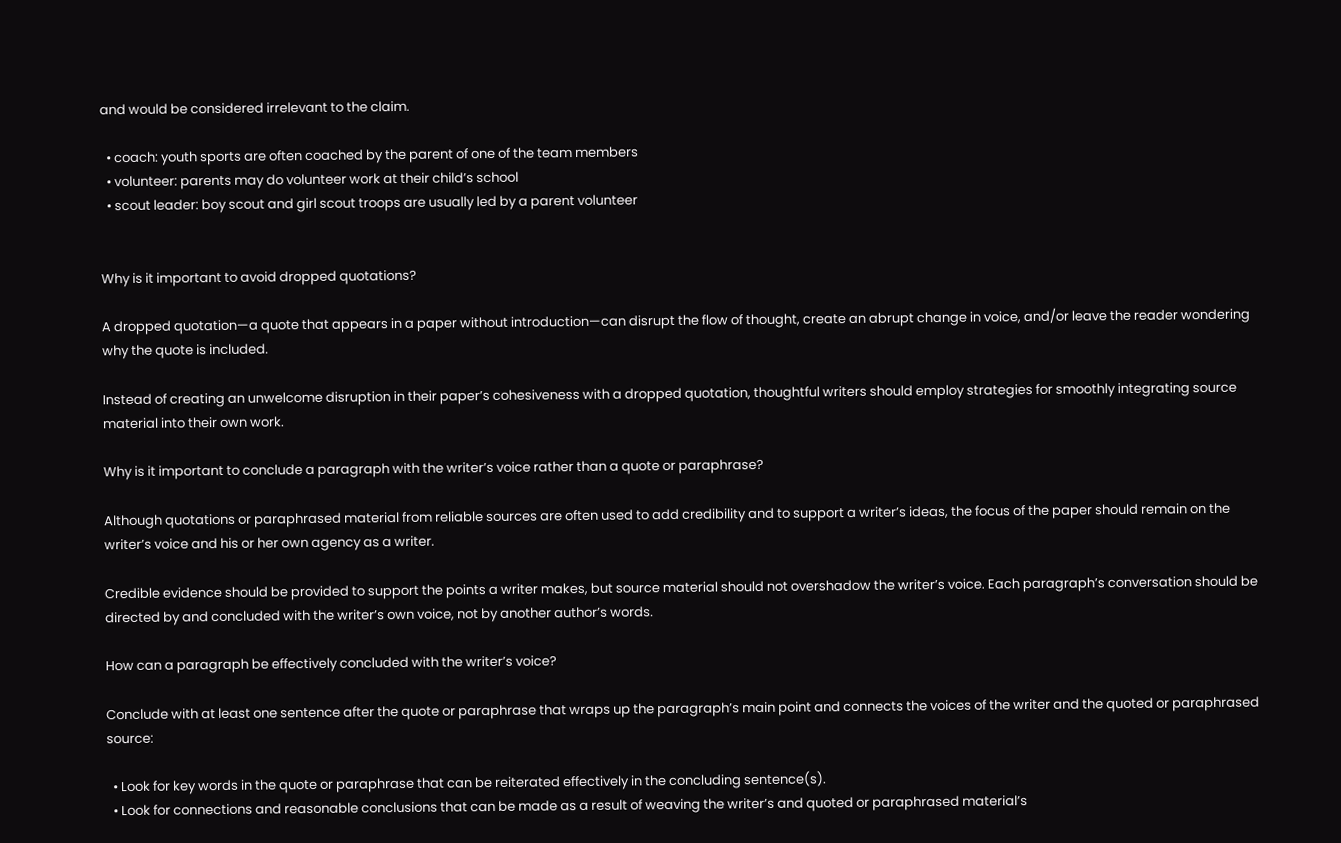and would be considered irrelevant to the claim.

  • coach: youth sports are often coached by the parent of one of the team members
  • volunteer: parents may do volunteer work at their child’s school
  • scout leader: boy scout and girl scout troops are usually led by a parent volunteer


Why is it important to avoid dropped quotations?

A dropped quotation—a quote that appears in a paper without introduction—can disrupt the flow of thought, create an abrupt change in voice, and/or leave the reader wondering why the quote is included.

Instead of creating an unwelcome disruption in their paper’s cohesiveness with a dropped quotation, thoughtful writers should employ strategies for smoothly integrating source material into their own work.

Why is it important to conclude a paragraph with the writer’s voice rather than a quote or paraphrase?

Although quotations or paraphrased material from reliable sources are often used to add credibility and to support a writer’s ideas, the focus of the paper should remain on the writer’s voice and his or her own agency as a writer.

Credible evidence should be provided to support the points a writer makes, but source material should not overshadow the writer’s voice. Each paragraph’s conversation should be directed by and concluded with the writer’s own voice, not by another author’s words.

How can a paragraph be effectively concluded with the writer’s voice?

Conclude with at least one sentence after the quote or paraphrase that wraps up the paragraph’s main point and connects the voices of the writer and the quoted or paraphrased source:

  • Look for key words in the quote or paraphrase that can be reiterated effectively in the concluding sentence(s).
  • Look for connections and reasonable conclusions that can be made as a result of weaving the writer’s and quoted or paraphrased material’s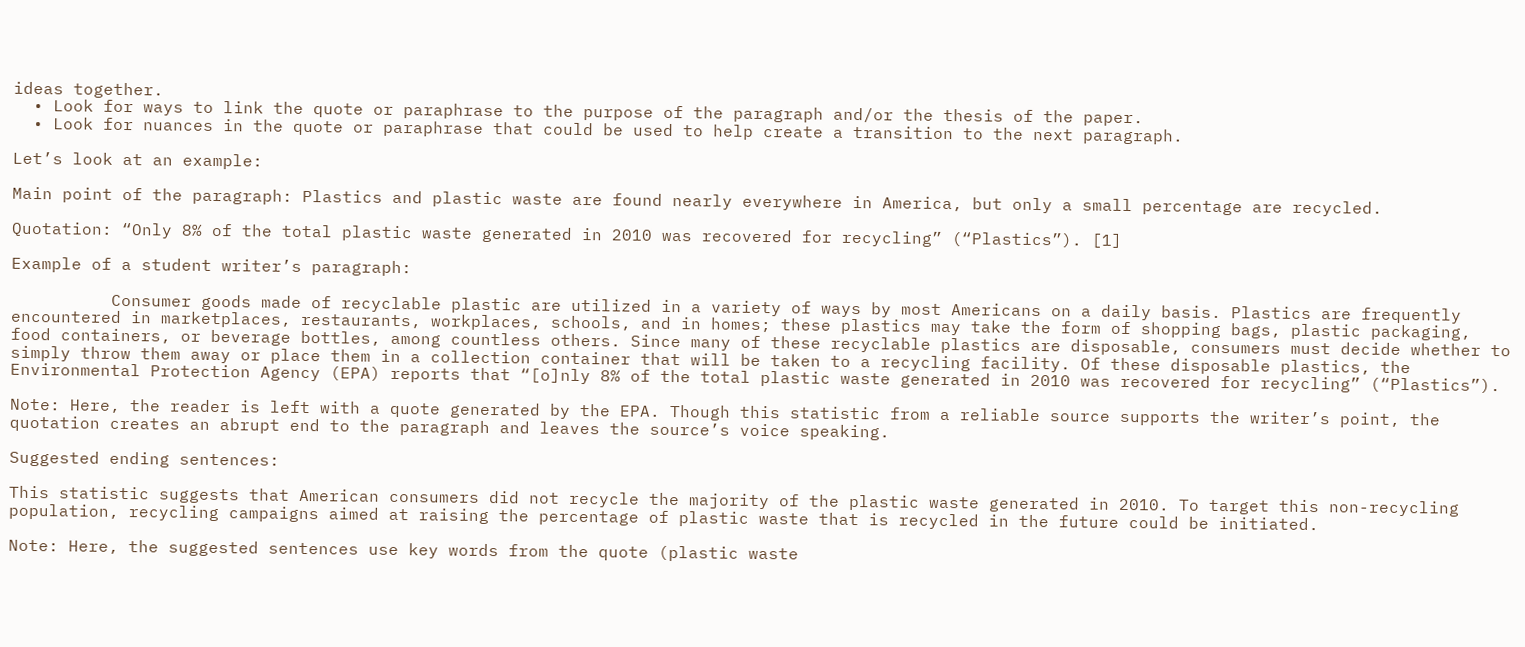ideas together.
  • Look for ways to link the quote or paraphrase to the purpose of the paragraph and/or the thesis of the paper.
  • Look for nuances in the quote or paraphrase that could be used to help create a transition to the next paragraph.

Let’s look at an example:

Main point of the paragraph: Plastics and plastic waste are found nearly everywhere in America, but only a small percentage are recycled.

Quotation: “Only 8% of the total plastic waste generated in 2010 was recovered for recycling” (“Plastics”). [1]

Example of a student writer’s paragraph:

          Consumer goods made of recyclable plastic are utilized in a variety of ways by most Americans on a daily basis. Plastics are frequently encountered in marketplaces, restaurants, workplaces, schools, and in homes; these plastics may take the form of shopping bags, plastic packaging, food containers, or beverage bottles, among countless others. Since many of these recyclable plastics are disposable, consumers must decide whether to simply throw them away or place them in a collection container that will be taken to a recycling facility. Of these disposable plastics, the Environmental Protection Agency (EPA) reports that “[o]nly 8% of the total plastic waste generated in 2010 was recovered for recycling” (“Plastics”).

Note: Here, the reader is left with a quote generated by the EPA. Though this statistic from a reliable source supports the writer’s point, the quotation creates an abrupt end to the paragraph and leaves the source’s voice speaking.

Suggested ending sentences:

This statistic suggests that American consumers did not recycle the majority of the plastic waste generated in 2010. To target this non-recycling population, recycling campaigns aimed at raising the percentage of plastic waste that is recycled in the future could be initiated.

Note: Here, the suggested sentences use key words from the quote (plastic waste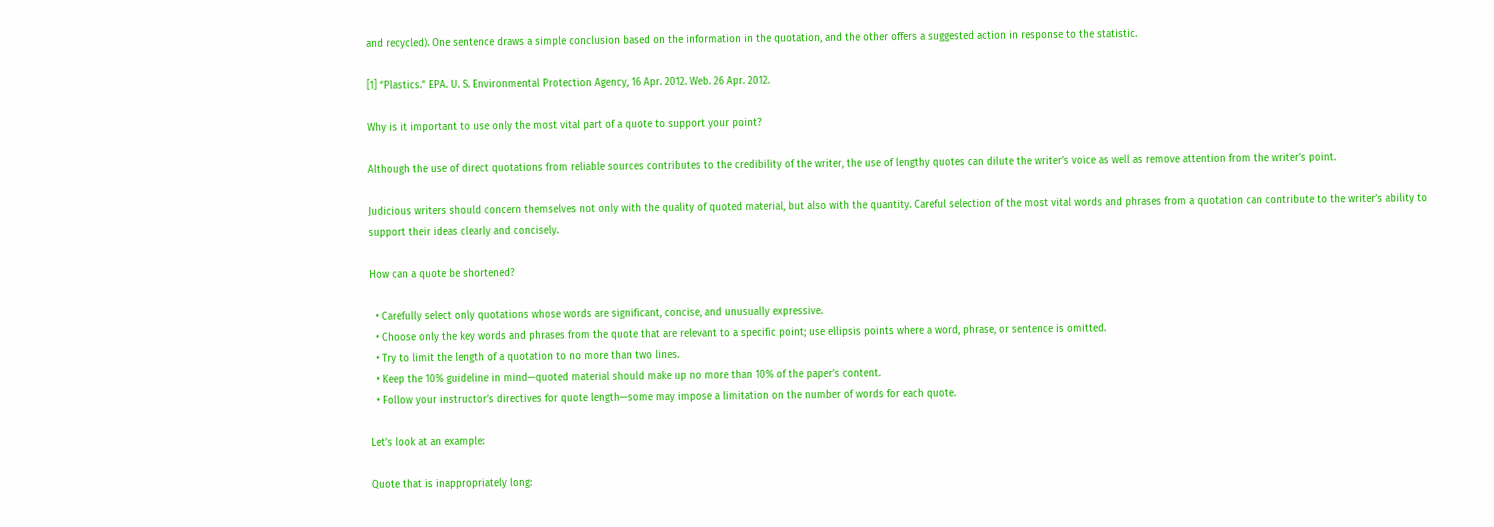and recycled). One sentence draws a simple conclusion based on the information in the quotation, and the other offers a suggested action in response to the statistic.

[1] “Plastics.” EPA. U. S. Environmental Protection Agency, 16 Apr. 2012. Web. 26 Apr. 2012.

Why is it important to use only the most vital part of a quote to support your point?

Although the use of direct quotations from reliable sources contributes to the credibility of the writer, the use of lengthy quotes can dilute the writer’s voice as well as remove attention from the writer’s point.

Judicious writers should concern themselves not only with the quality of quoted material, but also with the quantity. Careful selection of the most vital words and phrases from a quotation can contribute to the writer’s ability to support their ideas clearly and concisely.

How can a quote be shortened?

  • Carefully select only quotations whose words are significant, concise, and unusually expressive.
  • Choose only the key words and phrases from the quote that are relevant to a specific point; use ellipsis points where a word, phrase, or sentence is omitted.
  • Try to limit the length of a quotation to no more than two lines.
  • Keep the 10% guideline in mind—quoted material should make up no more than 10% of the paper’s content.
  • Follow your instructor’s directives for quote length—some may impose a limitation on the number of words for each quote.

Let’s look at an example:

Quote that is inappropriately long: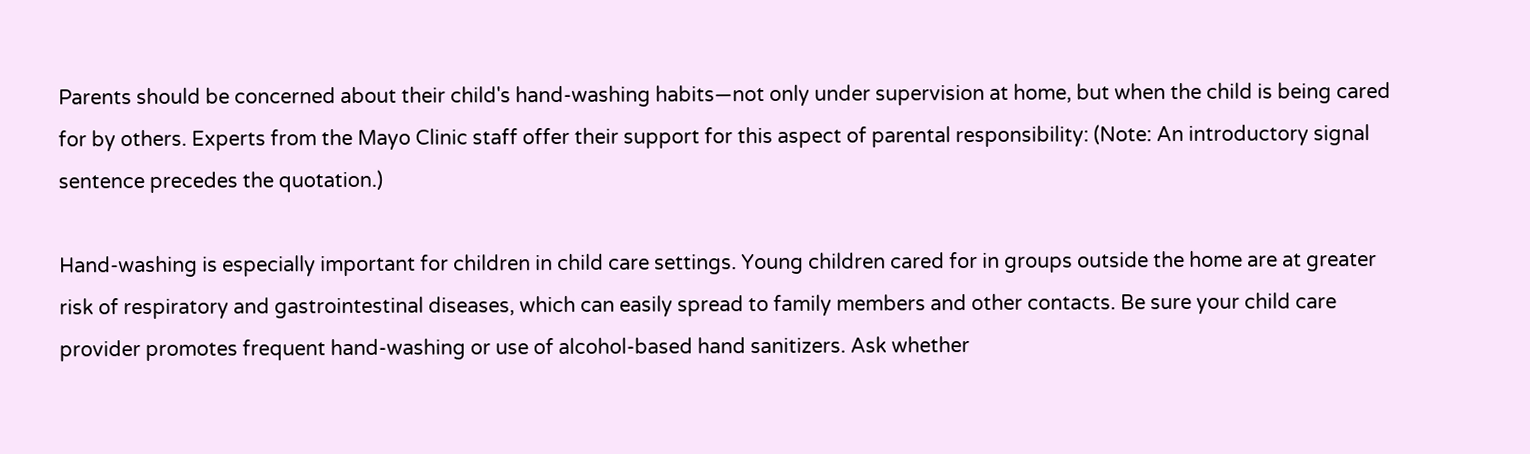Parents should be concerned about their child's hand-washing habits—not only under supervision at home, but when the child is being cared for by others. Experts from the Mayo Clinic staff offer their support for this aspect of parental responsibility: (Note: An introductory signal sentence precedes the quotation.)

Hand-washing is especially important for children in child care settings. Young children cared for in groups outside the home are at greater risk of respiratory and gastrointestinal diseases, which can easily spread to family members and other contacts. Be sure your child care provider promotes frequent hand-washing or use of alcohol-based hand sanitizers. Ask whether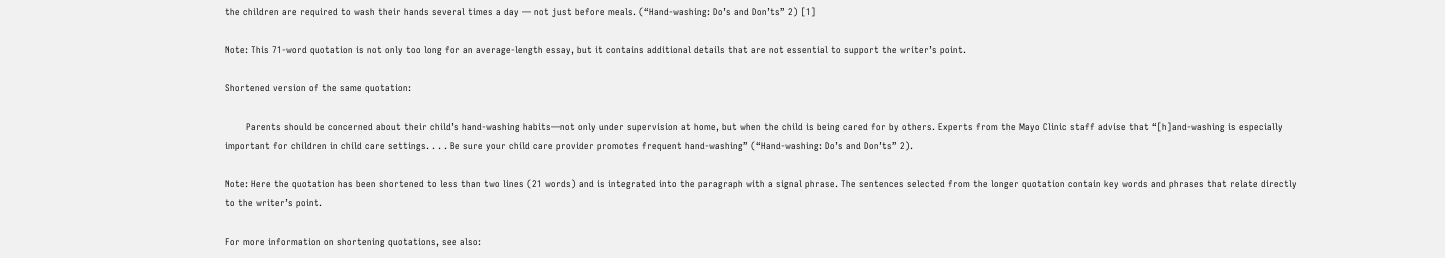the children are required to wash their hands several times a day — not just before meals. (“Hand-washing: Do’s and Don’ts” 2) [1]

Note: This 71-word quotation is not only too long for an average-length essay, but it contains additional details that are not essential to support the writer’s point.

Shortened version of the same quotation:

       Parents should be concerned about their child’s hand-washing habits—not only under supervision at home, but when the child is being cared for by others. Experts from the Mayo Clinic staff advise that “[h]and-washing is especially important for children in child care settings. . . . Be sure your child care provider promotes frequent hand-washing” (“Hand-washing: Do’s and Don’ts” 2).

Note: Here the quotation has been shortened to less than two lines (21 words) and is integrated into the paragraph with a signal phrase. The sentences selected from the longer quotation contain key words and phrases that relate directly to the writer’s point.

For more information on shortening quotations, see also: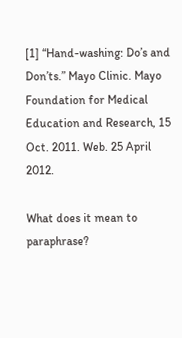[1] “Hand-washing: Do’s and Don’ts.” Mayo Clinic. Mayo Foundation for Medical Education and Research, 15 Oct. 2011. Web. 25 April 2012.

What does it mean to paraphrase?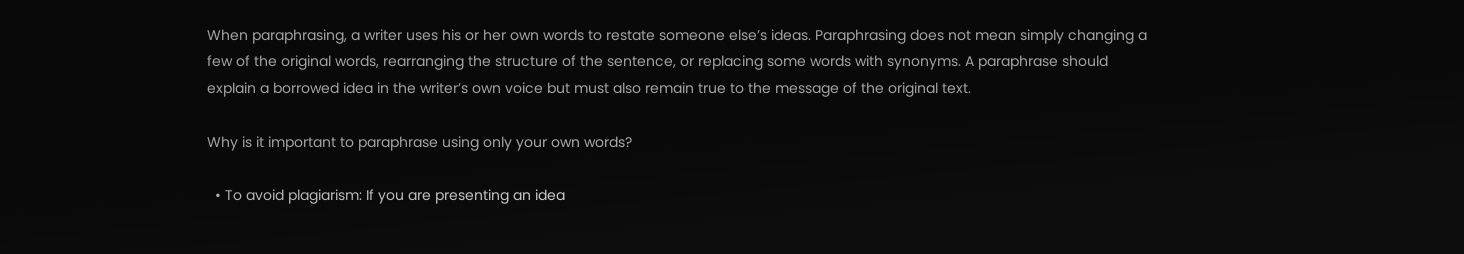When paraphrasing, a writer uses his or her own words to restate someone else’s ideas. Paraphrasing does not mean simply changing a few of the original words, rearranging the structure of the sentence, or replacing some words with synonyms. A paraphrase should explain a borrowed idea in the writer’s own voice but must also remain true to the message of the original text.

Why is it important to paraphrase using only your own words?

  • To avoid plagiarism: If you are presenting an idea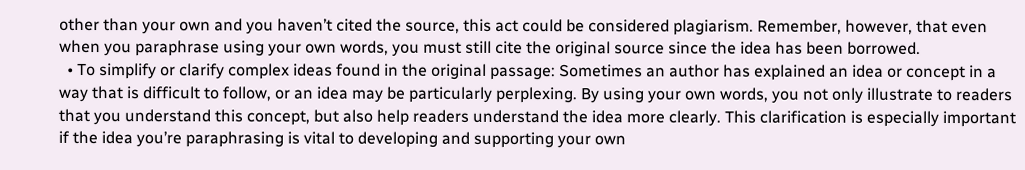other than your own and you haven’t cited the source, this act could be considered plagiarism. Remember, however, that even when you paraphrase using your own words, you must still cite the original source since the idea has been borrowed.
  • To simplify or clarify complex ideas found in the original passage: Sometimes an author has explained an idea or concept in a way that is difficult to follow, or an idea may be particularly perplexing. By using your own words, you not only illustrate to readers that you understand this concept, but also help readers understand the idea more clearly. This clarification is especially important if the idea you’re paraphrasing is vital to developing and supporting your own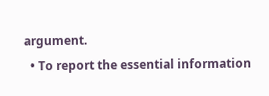argument.
  • To report the essential information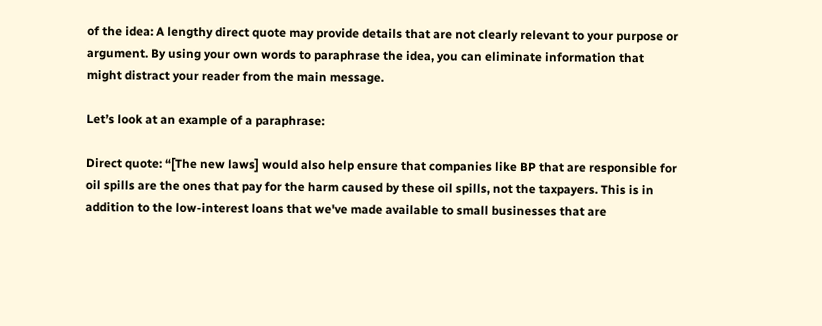of the idea: A lengthy direct quote may provide details that are not clearly relevant to your purpose or argument. By using your own words to paraphrase the idea, you can eliminate information that might distract your reader from the main message.

Let’s look at an example of a paraphrase:

Direct quote: “[The new laws] would also help ensure that companies like BP that are responsible for oil spills are the ones that pay for the harm caused by these oil spills, not the taxpayers. This is in addition to the low-interest loans that we've made available to small businesses that are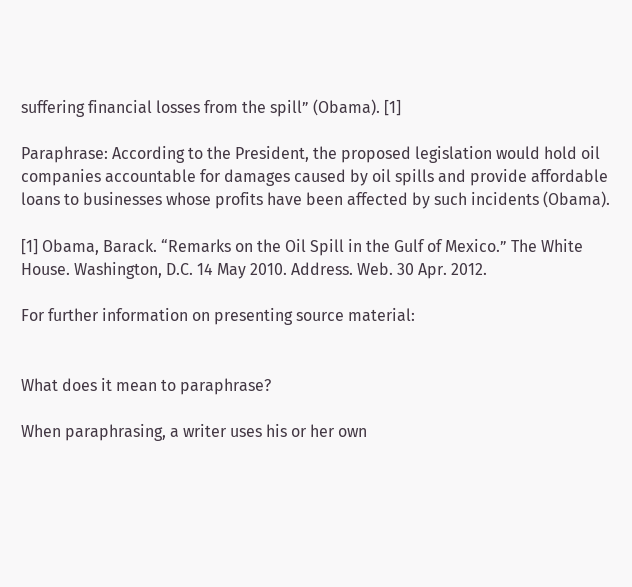suffering financial losses from the spill” (Obama). [1]

Paraphrase: According to the President, the proposed legislation would hold oil companies accountable for damages caused by oil spills and provide affordable loans to businesses whose profits have been affected by such incidents (Obama).

[1] Obama, Barack. “Remarks on the Oil Spill in the Gulf of Mexico.” The White House. Washington, D.C. 14 May 2010. Address. Web. 30 Apr. 2012.

For further information on presenting source material:


What does it mean to paraphrase?

When paraphrasing, a writer uses his or her own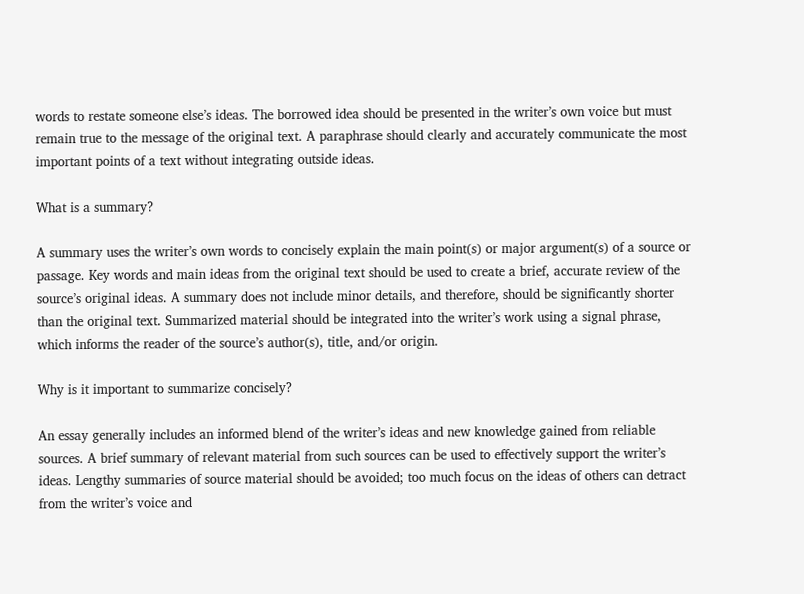words to restate someone else’s ideas. The borrowed idea should be presented in the writer’s own voice but must remain true to the message of the original text. A paraphrase should clearly and accurately communicate the most important points of a text without integrating outside ideas.

What is a summary?

A summary uses the writer’s own words to concisely explain the main point(s) or major argument(s) of a source or passage. Key words and main ideas from the original text should be used to create a brief, accurate review of the source’s original ideas. A summary does not include minor details, and therefore, should be significantly shorter than the original text. Summarized material should be integrated into the writer’s work using a signal phrase, which informs the reader of the source’s author(s), title, and/or origin.

Why is it important to summarize concisely?

An essay generally includes an informed blend of the writer’s ideas and new knowledge gained from reliable sources. A brief summary of relevant material from such sources can be used to effectively support the writer’s ideas. Lengthy summaries of source material should be avoided; too much focus on the ideas of others can detract from the writer’s voice and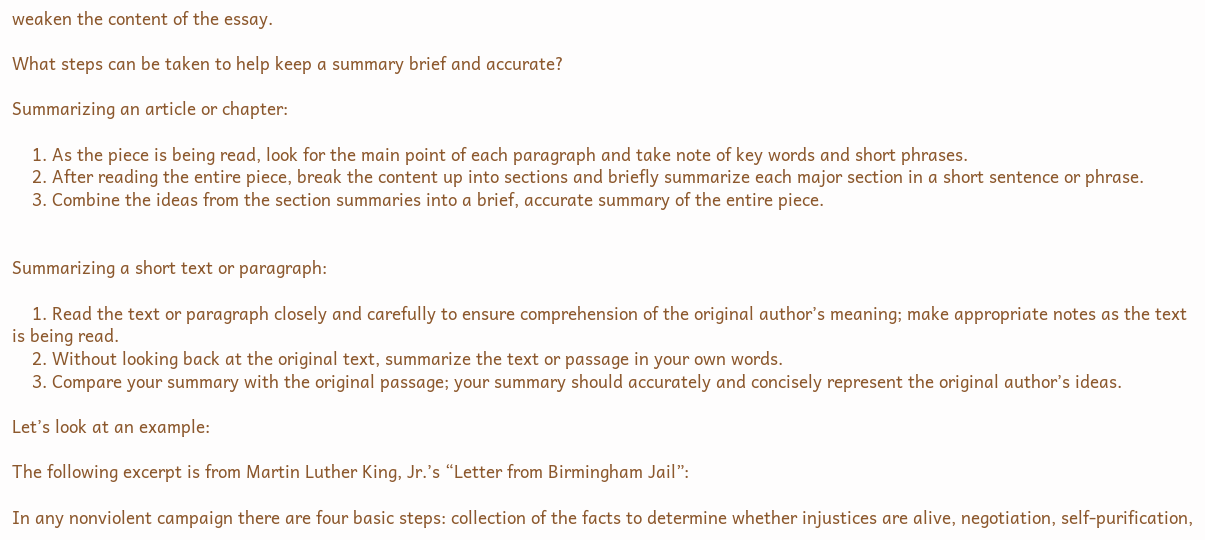weaken the content of the essay.

What steps can be taken to help keep a summary brief and accurate?

Summarizing an article or chapter:

    1. As the piece is being read, look for the main point of each paragraph and take note of key words and short phrases.
    2. After reading the entire piece, break the content up into sections and briefly summarize each major section in a short sentence or phrase.
    3. Combine the ideas from the section summaries into a brief, accurate summary of the entire piece.


Summarizing a short text or paragraph:

    1. Read the text or paragraph closely and carefully to ensure comprehension of the original author’s meaning; make appropriate notes as the text is being read.
    2. Without looking back at the original text, summarize the text or passage in your own words.
    3. Compare your summary with the original passage; your summary should accurately and concisely represent the original author’s ideas.

Let’s look at an example:

The following excerpt is from Martin Luther King, Jr.’s “Letter from Birmingham Jail”:

In any nonviolent campaign there are four basic steps: collection of the facts to determine whether injustices are alive, negotiation, self-purification,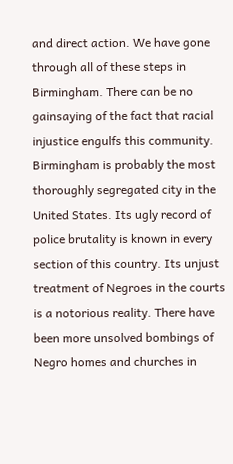and direct action. We have gone through all of these steps in Birmingham. There can be no gainsaying of the fact that racial injustice engulfs this community. Birmingham is probably the most thoroughly segregated city in the United States. Its ugly record of police brutality is known in every section of this country. Its unjust treatment of Negroes in the courts is a notorious reality. There have been more unsolved bombings of Negro homes and churches in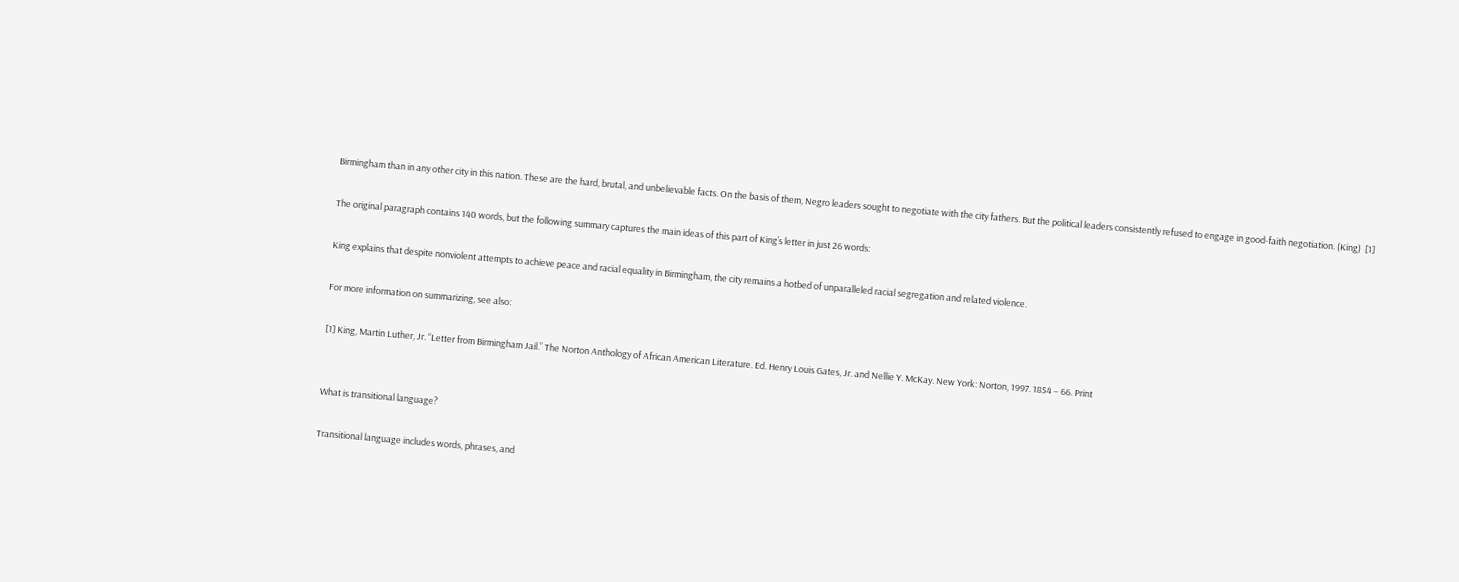Birmingham than in any other city in this nation. These are the hard, brutal, and unbelievable facts. On the basis of them, Negro leaders sought to negotiate with the city fathers. But the political leaders consistently refused to engage in good-faith negotiation. (King)  [1]

The original paragraph contains 140 words, but the following summary captures the main ideas of this part of King’s letter in just 26 words:

King explains that despite nonviolent attempts to achieve peace and racial equality in Birmingham, the city remains a hotbed of unparalleled racial segregation and related violence.

For more information on summarizing, see also:

[1] King, Martin Luther, Jr. “Letter from Birmingham Jail.” The Norton Anthology of African American Literature. Ed. Henry Louis Gates, Jr. and Nellie Y. McKay. New York: Norton, 1997. 1854 – 66. Print


What is transitional language?

Transitional language includes words, phrases, and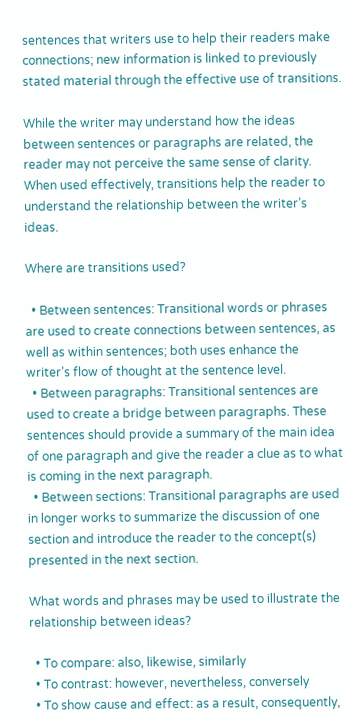sentences that writers use to help their readers make connections; new information is linked to previously stated material through the effective use of transitions.

While the writer may understand how the ideas between sentences or paragraphs are related, the reader may not perceive the same sense of clarity. When used effectively, transitions help the reader to understand the relationship between the writer’s ideas.

Where are transitions used?

  • Between sentences: Transitional words or phrases are used to create connections between sentences, as well as within sentences; both uses enhance the writer’s flow of thought at the sentence level.
  • Between paragraphs: Transitional sentences are used to create a bridge between paragraphs. These sentences should provide a summary of the main idea of one paragraph and give the reader a clue as to what is coming in the next paragraph.
  • Between sections: Transitional paragraphs are used in longer works to summarize the discussion of one section and introduce the reader to the concept(s) presented in the next section.

What words and phrases may be used to illustrate the relationship between ideas?

  • To compare: also, likewise, similarly
  • To contrast: however, nevertheless, conversely
  • To show cause and effect: as a result, consequently,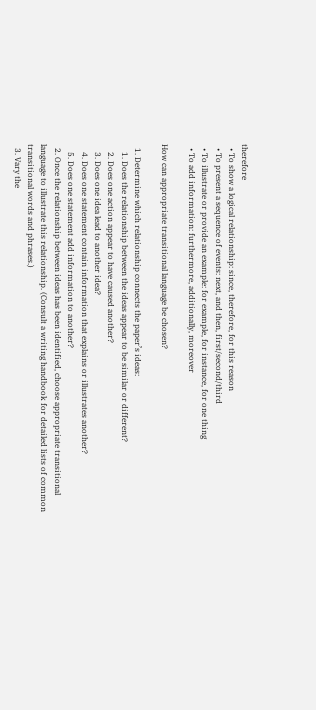therefore
  • To show a logical relationship: since, therefore, for this reason
  • To present a sequence of events: next, and then, first/second/third
  • To illustrate or provide an example: for example, for instance, for one thing
  • To add information: furthermore, additionally, moreover

How can appropriate transitional language be chosen?

  1. Determine which relationship connects the paper’s ideas:
    1. Does the relationship between the ideas appear to be similar or different?
    2. Does one action appear to have caused another?
    3. Does one idea lead to another idea?
    4. Does one statement contain information that explains or illustrates another?
    5. Does one statement add information to another?
  2. Once the relationship between ideas has been identified, choose appropriate transitional language to illustrate this relationship. (Consult a writing handbook for detailed lists of common transitional words and phrases.)
  3. Vary the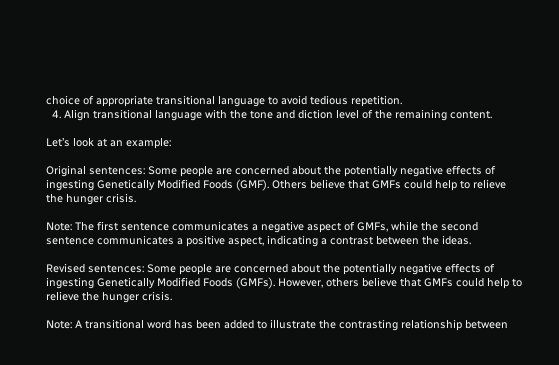choice of appropriate transitional language to avoid tedious repetition.
  4. Align transitional language with the tone and diction level of the remaining content.

Let’s look at an example:

Original sentences: Some people are concerned about the potentially negative effects of ingesting Genetically Modified Foods (GMF). Others believe that GMFs could help to relieve the hunger crisis.

Note: The first sentence communicates a negative aspect of GMFs, while the second sentence communicates a positive aspect, indicating a contrast between the ideas.

Revised sentences: Some people are concerned about the potentially negative effects of ingesting Genetically Modified Foods (GMFs). However, others believe that GMFs could help to relieve the hunger crisis.

Note: A transitional word has been added to illustrate the contrasting relationship between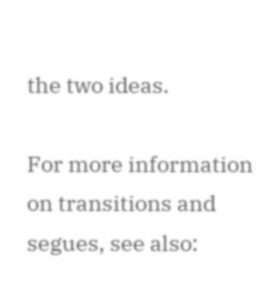the two ideas.

For more information on transitions and segues, see also: